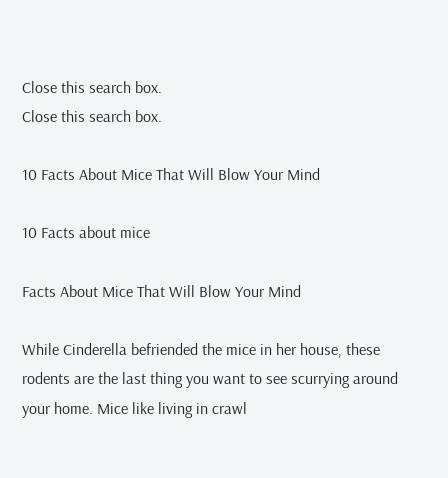Close this search box.
Close this search box.

10 Facts About Mice That Will Blow Your Mind

10 Facts about mice

Facts About Mice That Will Blow Your Mind

While Cinderella befriended the mice in her house, these rodents are the last thing you want to see scurrying around your home. Mice like living in crawl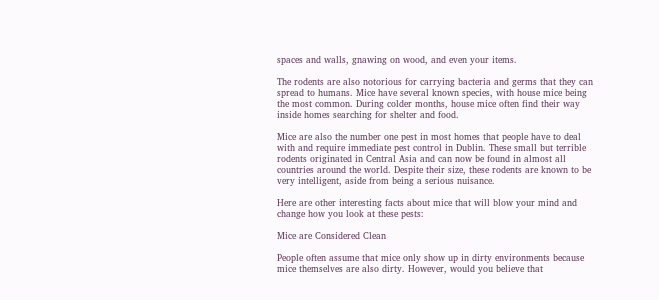spaces and walls, gnawing on wood, and even your items.

The rodents are also notorious for carrying bacteria and germs that they can spread to humans. Mice have several known species, with house mice being the most common. During colder months, house mice often find their way inside homes searching for shelter and food.

Mice are also the number one pest in most homes that people have to deal with and require immediate pest control in Dublin. These small but terrible rodents originated in Central Asia and can now be found in almost all countries around the world. Despite their size, these rodents are known to be very intelligent, aside from being a serious nuisance.

Here are other interesting facts about mice that will blow your mind and change how you look at these pests:

Mice are Considered Clean

People often assume that mice only show up in dirty environments because mice themselves are also dirty. However, would you believe that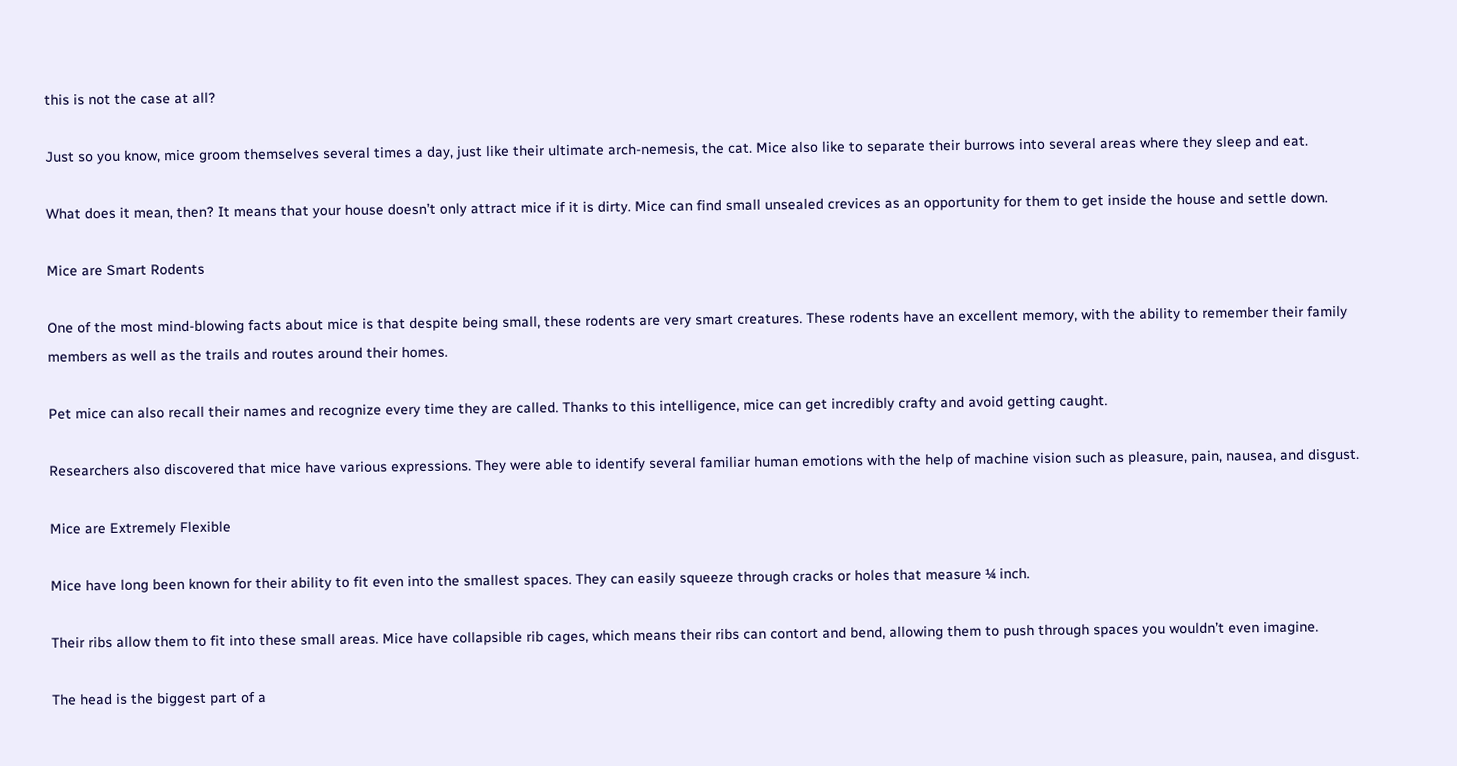this is not the case at all?

Just so you know, mice groom themselves several times a day, just like their ultimate arch-nemesis, the cat. Mice also like to separate their burrows into several areas where they sleep and eat.

What does it mean, then? It means that your house doesn’t only attract mice if it is dirty. Mice can find small unsealed crevices as an opportunity for them to get inside the house and settle down.

Mice are Smart Rodents

One of the most mind-blowing facts about mice is that despite being small, these rodents are very smart creatures. These rodents have an excellent memory, with the ability to remember their family members as well as the trails and routes around their homes.

Pet mice can also recall their names and recognize every time they are called. Thanks to this intelligence, mice can get incredibly crafty and avoid getting caught.

Researchers also discovered that mice have various expressions. They were able to identify several familiar human emotions with the help of machine vision such as pleasure, pain, nausea, and disgust.

Mice are Extremely Flexible

Mice have long been known for their ability to fit even into the smallest spaces. They can easily squeeze through cracks or holes that measure ¼ inch.

Their ribs allow them to fit into these small areas. Mice have collapsible rib cages, which means their ribs can contort and bend, allowing them to push through spaces you wouldn’t even imagine.

The head is the biggest part of a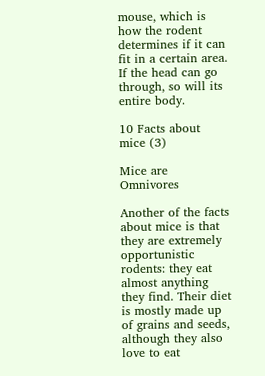mouse, which is how the rodent determines if it can fit in a certain area. If the head can go through, so will its entire body.

10 Facts about mice (3)

Mice are Omnivores

Another of the facts about mice is that they are extremely opportunistic rodents: they eat almost anything they find. Their diet is mostly made up of grains and seeds, although they also love to eat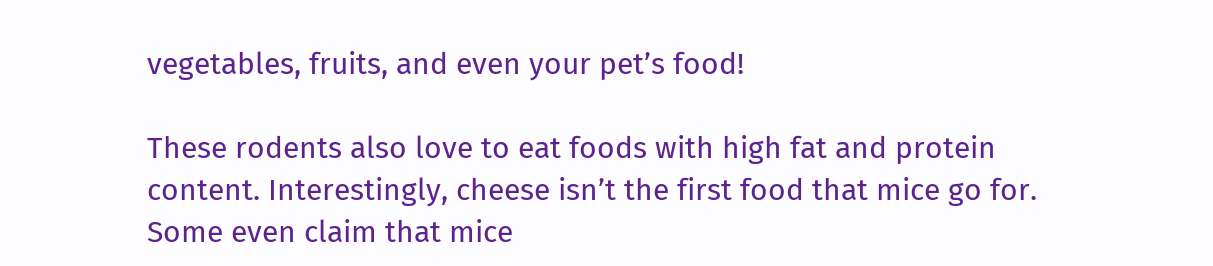vegetables, fruits, and even your pet’s food!

These rodents also love to eat foods with high fat and protein content. Interestingly, cheese isn’t the first food that mice go for. Some even claim that mice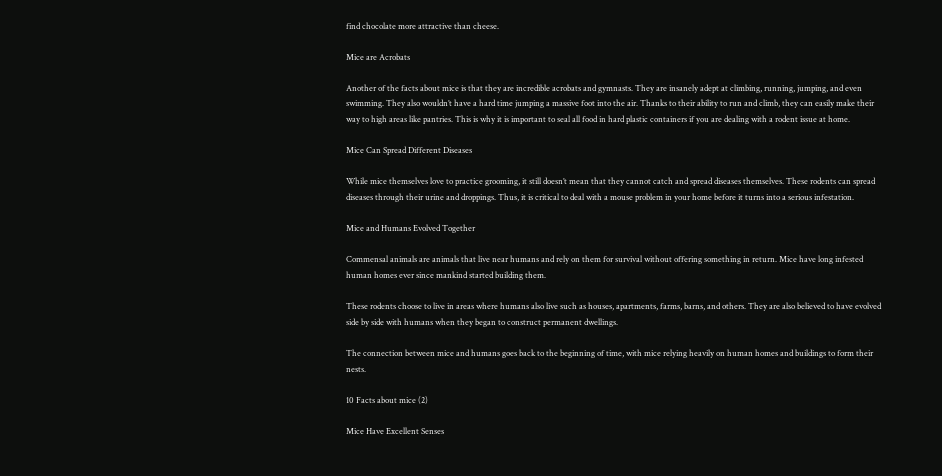find chocolate more attractive than cheese.

Mice are Acrobats

Another of the facts about mice is that they are incredible acrobats and gymnasts. They are insanely adept at climbing, running, jumping, and even swimming. They also wouldn’t have a hard time jumping a massive foot into the air. Thanks to their ability to run and climb, they can easily make their way to high areas like pantries. This is why it is important to seal all food in hard plastic containers if you are dealing with a rodent issue at home.

Mice Can Spread Different Diseases

While mice themselves love to practice grooming, it still doesn’t mean that they cannot catch and spread diseases themselves. These rodents can spread diseases through their urine and droppings. Thus, it is critical to deal with a mouse problem in your home before it turns into a serious infestation.

Mice and Humans Evolved Together

Commensal animals are animals that live near humans and rely on them for survival without offering something in return. Mice have long infested human homes ever since mankind started building them.

These rodents choose to live in areas where humans also live such as houses, apartments, farms, barns, and others. They are also believed to have evolved side by side with humans when they began to construct permanent dwellings.

The connection between mice and humans goes back to the beginning of time, with mice relying heavily on human homes and buildings to form their nests.

10 Facts about mice (2)

Mice Have Excellent Senses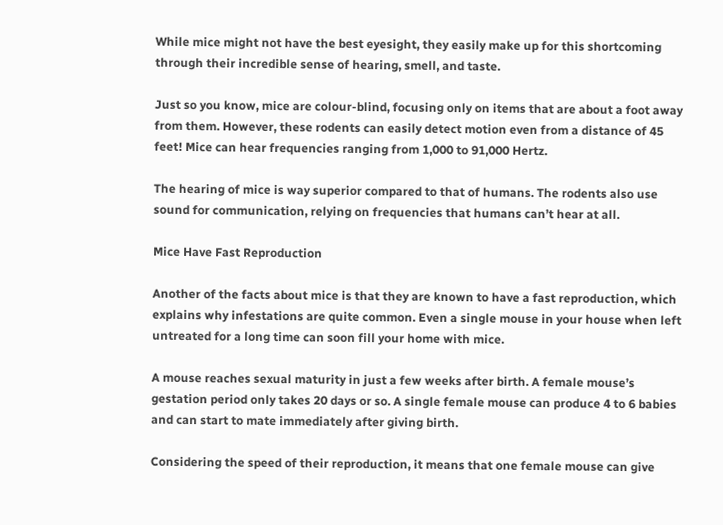While mice might not have the best eyesight, they easily make up for this shortcoming through their incredible sense of hearing, smell, and taste.

Just so you know, mice are colour-blind, focusing only on items that are about a foot away from them. However, these rodents can easily detect motion even from a distance of 45 feet! Mice can hear frequencies ranging from 1,000 to 91,000 Hertz.

The hearing of mice is way superior compared to that of humans. The rodents also use sound for communication, relying on frequencies that humans can’t hear at all.

Mice Have Fast Reproduction

Another of the facts about mice is that they are known to have a fast reproduction, which explains why infestations are quite common. Even a single mouse in your house when left untreated for a long time can soon fill your home with mice.

A mouse reaches sexual maturity in just a few weeks after birth. A female mouse’s gestation period only takes 20 days or so. A single female mouse can produce 4 to 6 babies and can start to mate immediately after giving birth.

Considering the speed of their reproduction, it means that one female mouse can give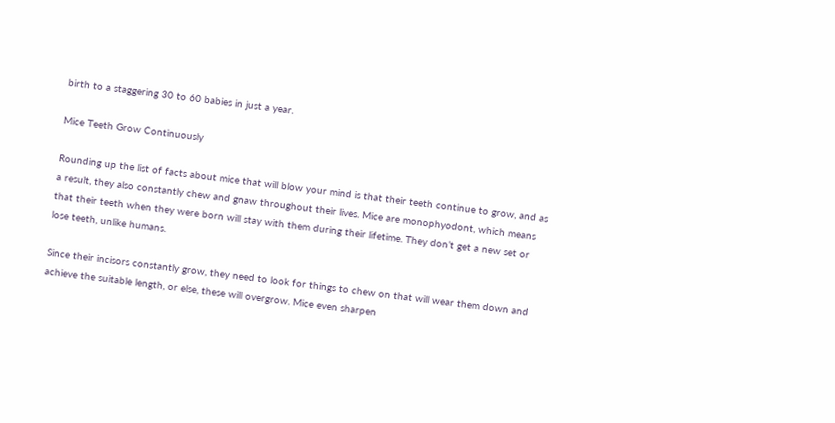birth to a staggering 30 to 60 babies in just a year.

Mice Teeth Grow Continuously

Rounding up the list of facts about mice that will blow your mind is that their teeth continue to grow, and as a result, they also constantly chew and gnaw throughout their lives. Mice are monophyodont, which means that their teeth when they were born will stay with them during their lifetime. They don’t get a new set or lose teeth, unlike humans.

Since their incisors constantly grow, they need to look for things to chew on that will wear them down and achieve the suitable length, or else, these will overgrow. Mice even sharpen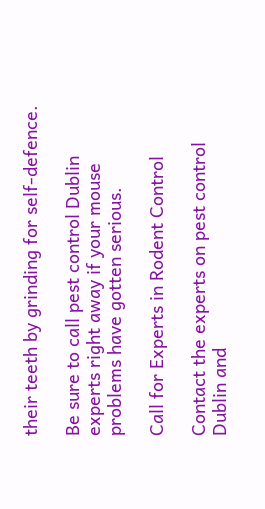their teeth by grinding for self-defence.

Be sure to call pest control Dublin experts right away if your mouse problems have gotten serious.

Call for Experts in Rodent Control

Contact the experts on pest control Dublin and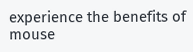experience the benefits of mouse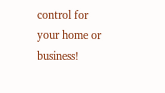control for your home or business!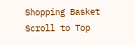Shopping Basket
Scroll to Top